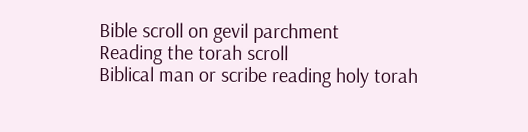Bible scroll on gevil parchment
Reading the torah scroll
Biblical man or scribe reading holy torah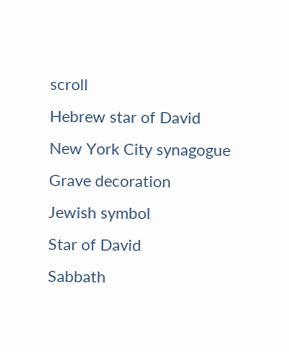scroll
Hebrew star of David
New York City synagogue
Grave decoration
Jewish symbol
Star of David
Sabbath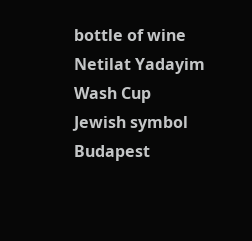bottle of wine
Netilat Yadayim Wash Cup
Jewish symbol
Budapest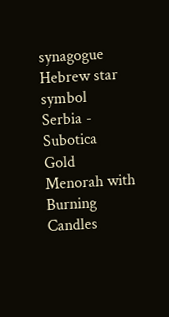synagogue
Hebrew star symbol
Serbia - Subotica
Gold Menorah with Burning Candles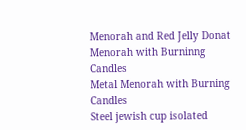Menorah and Red Jelly Donat
Menorah with Burninng Candles
Metal Menorah with Burning Candles
Steel jewish cup isolated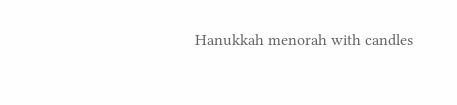Hanukkah menorah with candles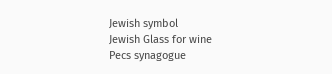Jewish symbol
Jewish Glass for wine
Pecs synagogue